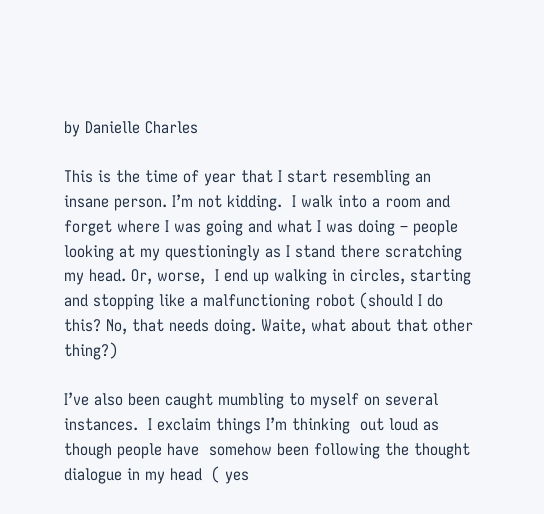by Danielle Charles

This is the time of year that I start resembling an insane person. I’m not kidding.  I walk into a room and forget where I was going and what I was doing – people looking at my questioningly as I stand there scratching my head. Or, worse,  I end up walking in circles, starting and stopping like a malfunctioning robot (should I do this? No, that needs doing. Waite, what about that other thing?)

I’ve also been caught mumbling to myself on several instances.  I exclaim things I’m thinking  out loud as though people have  somehow been following the thought dialogue in my head  ( yes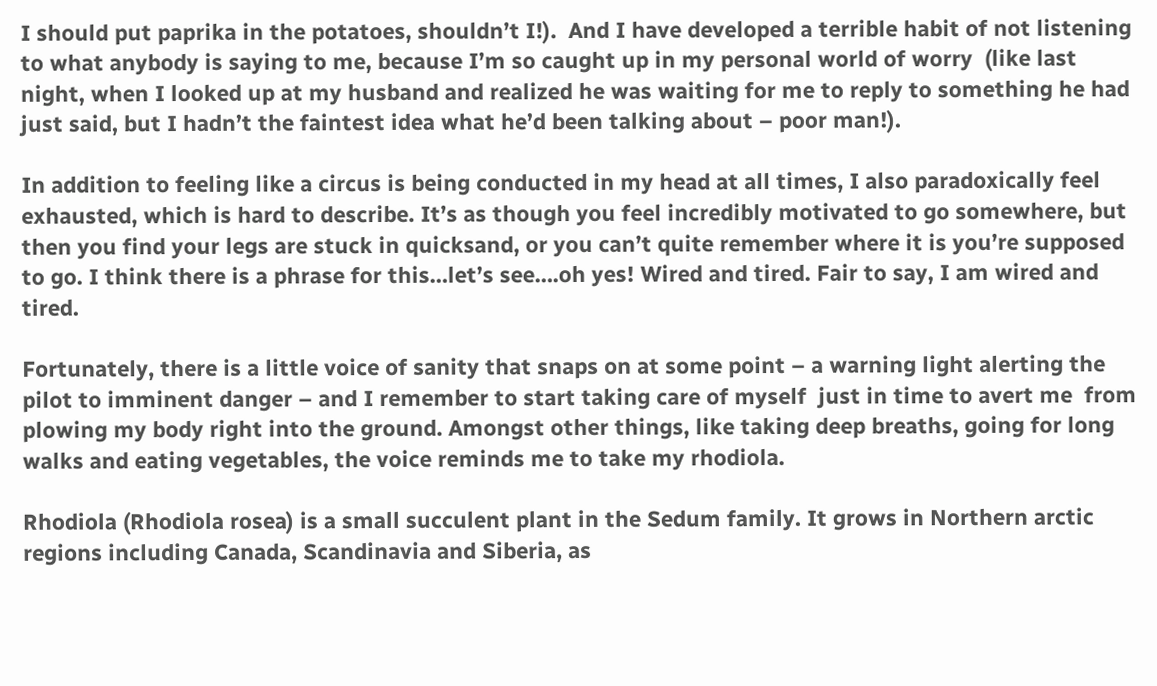I should put paprika in the potatoes, shouldn’t I!).  And I have developed a terrible habit of not listening to what anybody is saying to me, because I’m so caught up in my personal world of worry  (like last night, when I looked up at my husband and realized he was waiting for me to reply to something he had just said, but I hadn’t the faintest idea what he’d been talking about – poor man!).

In addition to feeling like a circus is being conducted in my head at all times, I also paradoxically feel exhausted, which is hard to describe. It’s as though you feel incredibly motivated to go somewhere, but then you find your legs are stuck in quicksand, or you can’t quite remember where it is you’re supposed to go. I think there is a phrase for this…let’s see….oh yes! Wired and tired. Fair to say, I am wired and tired.

Fortunately, there is a little voice of sanity that snaps on at some point – a warning light alerting the pilot to imminent danger – and I remember to start taking care of myself  just in time to avert me  from plowing my body right into the ground. Amongst other things, like taking deep breaths, going for long walks and eating vegetables, the voice reminds me to take my rhodiola.

Rhodiola (Rhodiola rosea) is a small succulent plant in the Sedum family. It grows in Northern arctic regions including Canada, Scandinavia and Siberia, as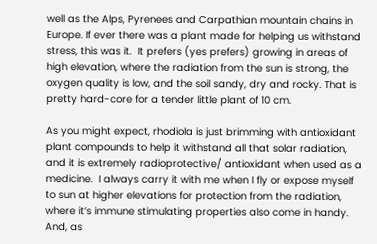well as the Alps, Pyrenees and Carpathian mountain chains in Europe. If ever there was a plant made for helping us withstand stress, this was it.  It prefers (yes prefers) growing in areas of high elevation, where the radiation from the sun is strong, the oxygen quality is low, and the soil sandy, dry and rocky. That is pretty hard-core for a tender little plant of 10 cm.

As you might expect, rhodiola is just brimming with antioxidant plant compounds to help it withstand all that solar radiation, and it is extremely radioprotective/ antioxidant when used as a medicine.  I always carry it with me when I fly or expose myself to sun at higher elevations for protection from the radiation, where it’s immune stimulating properties also come in handy.  And, as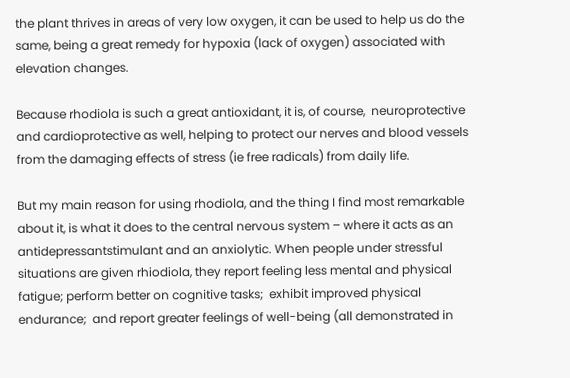the plant thrives in areas of very low oxygen, it can be used to help us do the same, being a great remedy for hypoxia (lack of oxygen) associated with elevation changes.

Because rhodiola is such a great antioxidant, it is, of course,  neuroprotective and cardioprotective as well, helping to protect our nerves and blood vessels from the damaging effects of stress (ie free radicals) from daily life.

But my main reason for using rhodiola, and the thing I find most remarkable about it, is what it does to the central nervous system – where it acts as an antidepressantstimulant and an anxiolytic. When people under stressful situations are given rhiodiola, they report feeling less mental and physical fatigue; perform better on cognitive tasks;  exhibit improved physical endurance;  and report greater feelings of well-being (all demonstrated in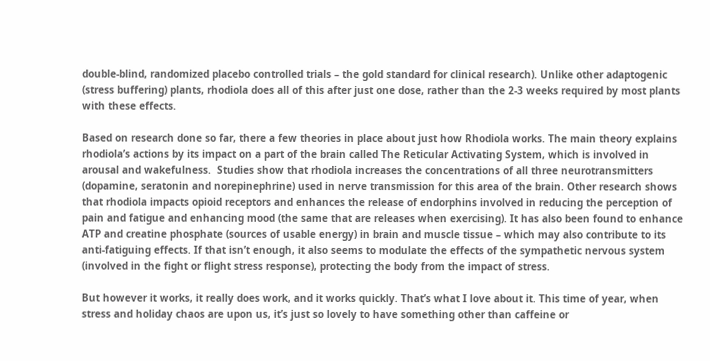double-blind, randomized placebo controlled trials – the gold standard for clinical research). Unlike other adaptogenic (stress buffering) plants, rhodiola does all of this after just one dose, rather than the 2-3 weeks required by most plants with these effects.

Based on research done so far, there a few theories in place about just how Rhodiola works. The main theory explains rhodiola’s actions by its impact on a part of the brain called The Reticular Activating System, which is involved in arousal and wakefulness.  Studies show that rhodiola increases the concentrations of all three neurotransmitters (dopamine, seratonin and norepinephrine) used in nerve transmission for this area of the brain. Other research shows that rhodiola impacts opioid receptors and enhances the release of endorphins involved in reducing the perception of pain and fatigue and enhancing mood (the same that are releases when exercising). It has also been found to enhance ATP and creatine phosphate (sources of usable energy) in brain and muscle tissue – which may also contribute to its anti-fatiguing effects. If that isn’t enough, it also seems to modulate the effects of the sympathetic nervous system (involved in the fight or flight stress response), protecting the body from the impact of stress.

But however it works, it really does work, and it works quickly. That’s what I love about it. This time of year, when stress and holiday chaos are upon us, it’s just so lovely to have something other than caffeine or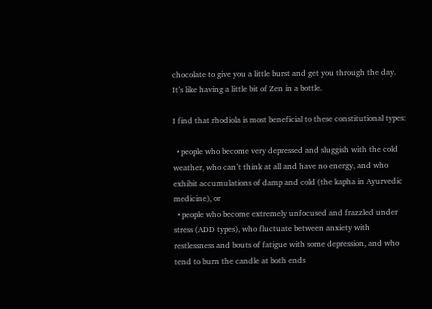chocolate to give you a little burst and get you through the day. It’s like having a little bit of Zen in a bottle.

I find that rhodiola is most beneficial to these constitutional types:

  • people who become very depressed and sluggish with the cold weather, who can’t think at all and have no energy, and who exhibit accumulations of damp and cold (the kapha in Ayurvedic medicine), or
  • people who become extremely unfocused and frazzled under stress (ADD types), who fluctuate between anxiety with restlessness and bouts of fatigue with some depression, and who tend to burn the candle at both ends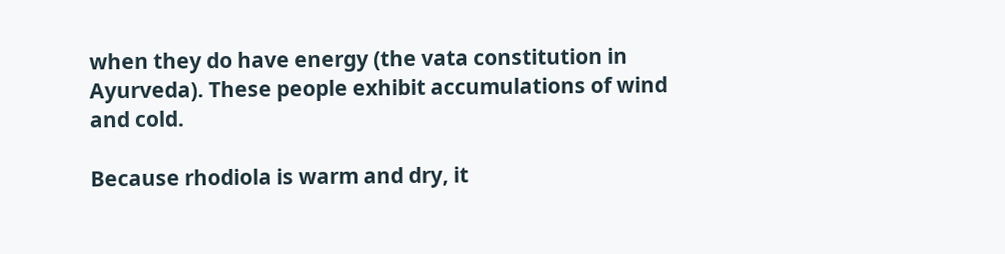when they do have energy (the vata constitution in Ayurveda). These people exhibit accumulations of wind and cold.

Because rhodiola is warm and dry, it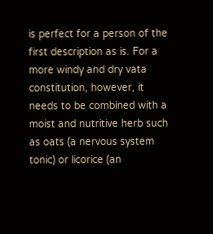is perfect for a person of the first description as is. For a more windy and dry vata constitution, however, it needs to be combined with a moist and nutritive herb such as oats (a nervous system tonic) or licorice (an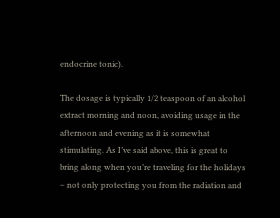endocrine tonic).

The dosage is typically 1/2 teaspoon of an alcohol extract morning and noon, avoiding usage in the afternoon and evening as it is somewhat stimulating. As I’ve said above, this is great to bring along when you’re traveling for the holidays – not only protecting you from the radiation and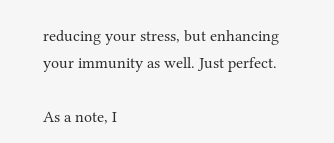reducing your stress, but enhancing your immunity as well. Just perfect.

As a note, I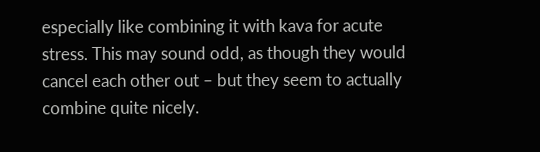especially like combining it with kava for acute stress. This may sound odd, as though they would cancel each other out – but they seem to actually combine quite nicely.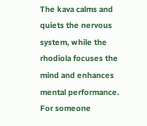The kava calms and quiets the nervous system, while the rhodiola focuses the mind and enhances mental performance. For someone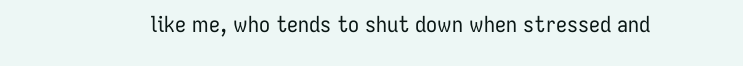like me, who tends to shut down when stressed and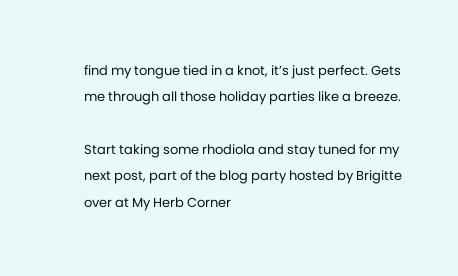find my tongue tied in a knot, it’s just perfect. Gets me through all those holiday parties like a breeze.

Start taking some rhodiola and stay tuned for my next post, part of the blog party hosted by Brigitte over at My Herb Corner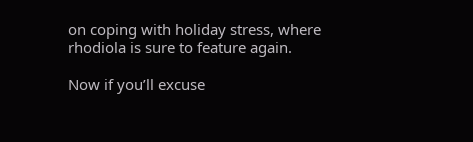on coping with holiday stress, where rhodiola is sure to feature again.

Now if you’ll excuse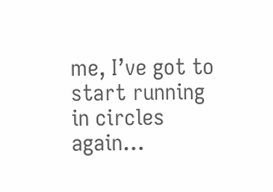me, I’ve got to start running in circles again…